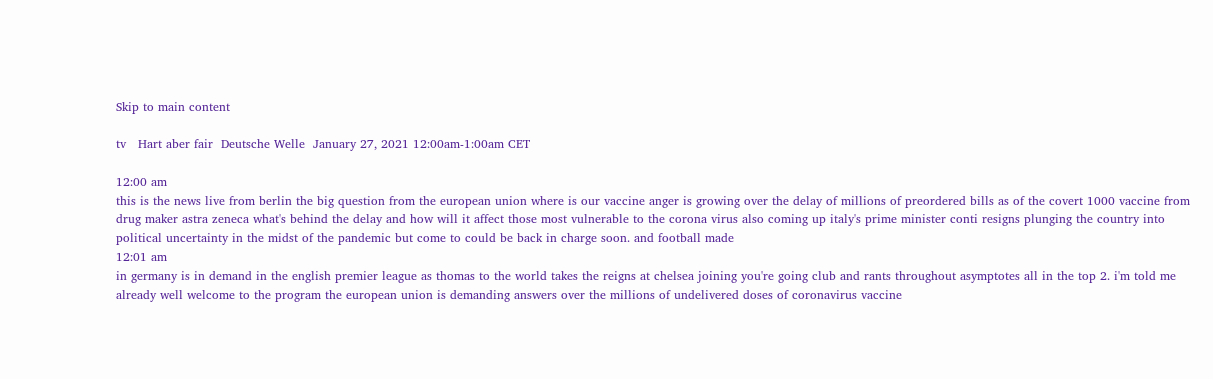Skip to main content

tv   Hart aber fair  Deutsche Welle  January 27, 2021 12:00am-1:00am CET

12:00 am
this is the news live from berlin the big question from the european union where is our vaccine anger is growing over the delay of millions of preordered bills as of the covert 1000 vaccine from drug maker astra zeneca what's behind the delay and how will it affect those most vulnerable to the corona virus also coming up italy's prime minister conti resigns plunging the country into political uncertainty in the midst of the pandemic but come to could be back in charge soon. and football made
12:01 am
in germany is in demand in the english premier league as thomas to the world takes the reigns at chelsea joining you're going club and rants throughout asymptotes all in the top 2. i'm told me already well welcome to the program the european union is demanding answers over the millions of undelivered doses of coronavirus vaccine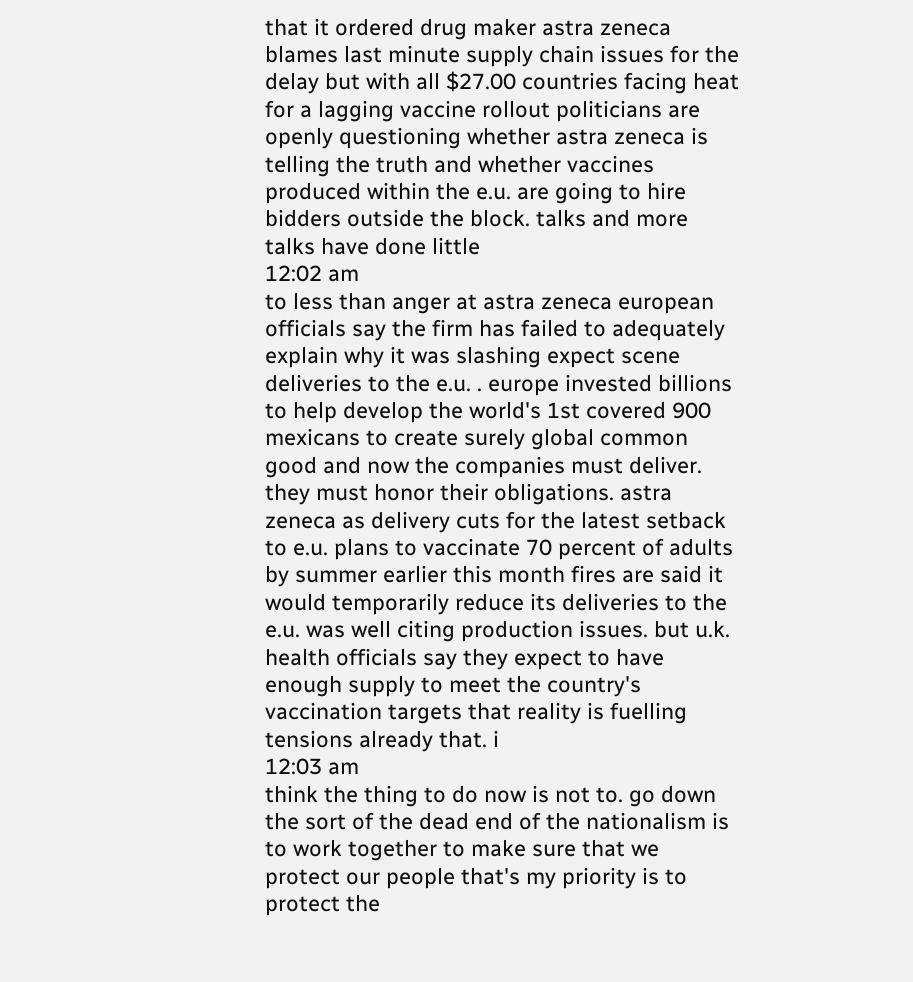that it ordered drug maker astra zeneca blames last minute supply chain issues for the delay but with all $27.00 countries facing heat for a lagging vaccine rollout politicians are openly questioning whether astra zeneca is telling the truth and whether vaccines produced within the e.u. are going to hire bidders outside the block. talks and more talks have done little
12:02 am
to less than anger at astra zeneca european officials say the firm has failed to adequately explain why it was slashing expect scene deliveries to the e.u. . europe invested billions to help develop the world's 1st covered 900 mexicans to create surely global common good and now the companies must deliver. they must honor their obligations. astra zeneca as delivery cuts for the latest setback to e.u. plans to vaccinate 70 percent of adults by summer earlier this month fires are said it would temporarily reduce its deliveries to the e.u. was well citing production issues. but u.k. health officials say they expect to have enough supply to meet the country's vaccination targets that reality is fuelling tensions already that. i
12:03 am
think the thing to do now is not to. go down the sort of the dead end of the nationalism is to work together to make sure that we protect our people that's my priority is to protect the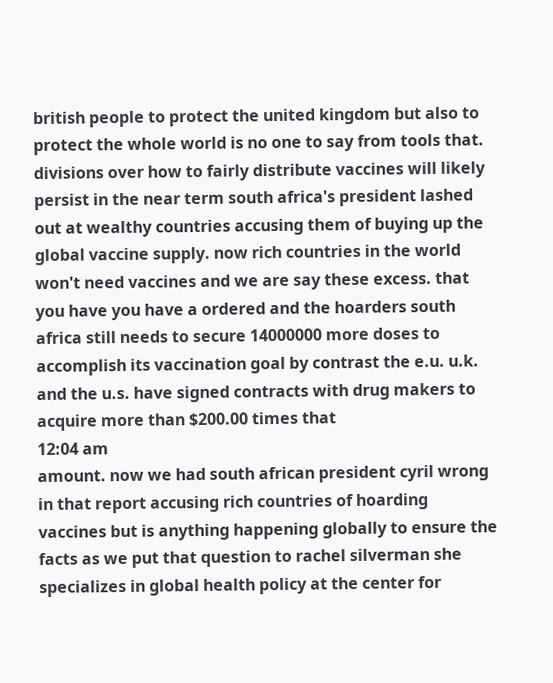british people to protect the united kingdom but also to protect the whole world is no one to say from tools that. divisions over how to fairly distribute vaccines will likely persist in the near term south africa's president lashed out at wealthy countries accusing them of buying up the global vaccine supply. now rich countries in the world won't need vaccines and we are say these excess. that you have you have a ordered and the hoarders south africa still needs to secure 14000000 more doses to accomplish its vaccination goal by contrast the e.u. u.k. and the u.s. have signed contracts with drug makers to acquire more than $200.00 times that
12:04 am
amount. now we had south african president cyril wrong in that report accusing rich countries of hoarding vaccines but is anything happening globally to ensure the facts as we put that question to rachel silverman she specializes in global health policy at the center for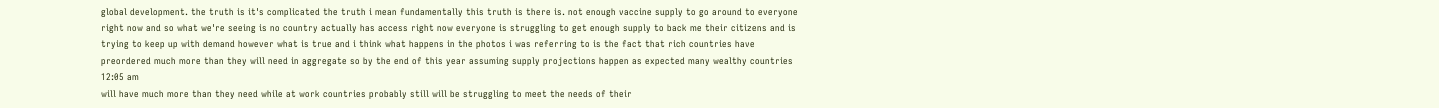global development. the truth is it's complicated the truth i mean fundamentally this truth is there is. not enough vaccine supply to go around to everyone right now and so what we're seeing is no country actually has access right now everyone is struggling to get enough supply to back me their citizens and is trying to keep up with demand however what is true and i think what happens in the photos i was referring to is the fact that rich countries have preordered much more than they will need in aggregate so by the end of this year assuming supply projections happen as expected many wealthy countries
12:05 am
will have much more than they need while at work countries probably still will be struggling to meet the needs of their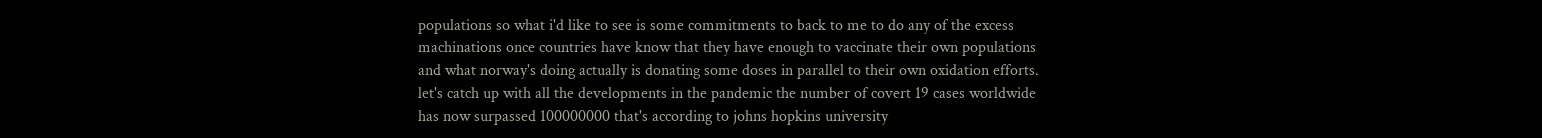populations so what i'd like to see is some commitments to back to me to do any of the excess machinations once countries have know that they have enough to vaccinate their own populations and what norway's doing actually is donating some doses in parallel to their own oxidation efforts. let's catch up with all the developments in the pandemic the number of covert 19 cases worldwide has now surpassed 100000000 that's according to johns hopkins university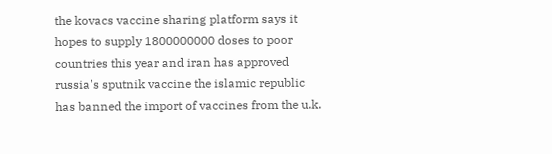the kovacs vaccine sharing platform says it hopes to supply 1800000000 doses to poor countries this year and iran has approved russia's sputnik vaccine the islamic republic has banned the import of vaccines from the u.k.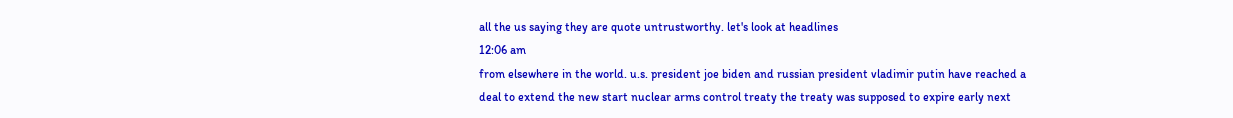all the us saying they are quote untrustworthy. let's look at headlines
12:06 am
from elsewhere in the world. u.s. president joe biden and russian president vladimir putin have reached a deal to extend the new start nuclear arms control treaty the treaty was supposed to expire early next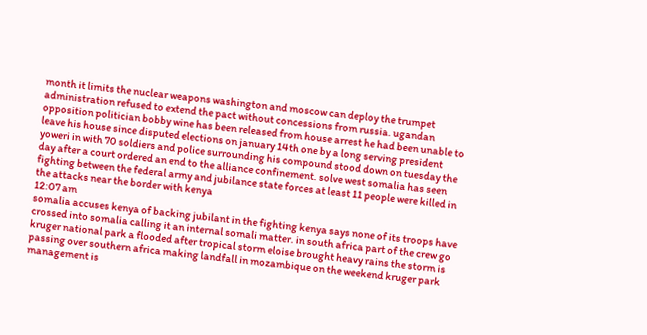month it limits the nuclear weapons washington and moscow can deploy the trumpet administration refused to extend the pact without concessions from russia. ugandan opposition politician bobby wine has been released from house arrest he had been unable to leave his house since disputed elections on january 14th one by a long serving president yoweri in with 70 soldiers and police surrounding his compound stood down on tuesday the day after a court ordered an end to the alliance confinement. solve west somalia has seen fighting between the federal army and jubilance state forces at least 11 people were killed in the attacks near the border with kenya
12:07 am
somalia accuses kenya of backing jubilant in the fighting kenya says none of its troops have crossed into somalia calling it an internal somali matter. in south africa part of the crew go kruger national park a flooded after tropical storm eloise brought heavy rains the storm is passing over southern africa making landfall in mozambique on the weekend kruger park management is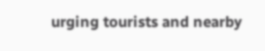urging tourists and nearby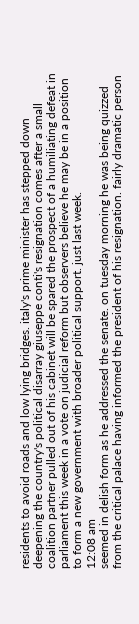residents to avoid roads and low lying bridges. italy's prime minister has stepped down deepening the country's political disarray giuseppe conti's resignation comes after a small coalition partner pulled out of his cabinet will be spared the prospect of a humiliating defeat in parliament this week in a vote on judicial reform but observers believe he may be in a position to form a new government with broader political support. just last week.
12:08 am
seemed in delish form as he addressed the senate. on tuesday morning he was being quizzed from the critical palace having informed the president of his resignation. fairly dramatic person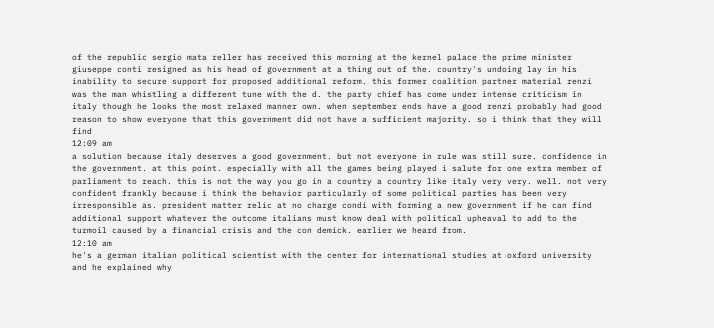of the republic sergio mata reller has received this morning at the kernel palace the prime minister giuseppe conti resigned as his head of government at a thing out of the. country's undoing lay in his inability to secure support for proposed additional reform. this former coalition partner material renzi was the man whistling a different tune with the d. the party chief has come under intense criticism in italy though he looks the most relaxed manner own. when september ends have a good renzi probably had good reason to show everyone that this government did not have a sufficient majority. so i think that they will find
12:09 am
a solution because italy deserves a good government. but not everyone in rule was still sure. confidence in the government. at this point. especially with all the games being played i salute for one extra member of parliament to reach. this is not the way you go in a country a country like italy very very. well. not very confident frankly because i think the behavior particularly of some political parties has been very irresponsible as. president matter relic at no charge condi with forming a new government if he can find additional support whatever the outcome italians must know deal with political upheaval to add to the turmoil caused by a financial crisis and the con demick. earlier we heard from.
12:10 am
he's a german italian political scientist with the center for international studies at oxford university and he explained why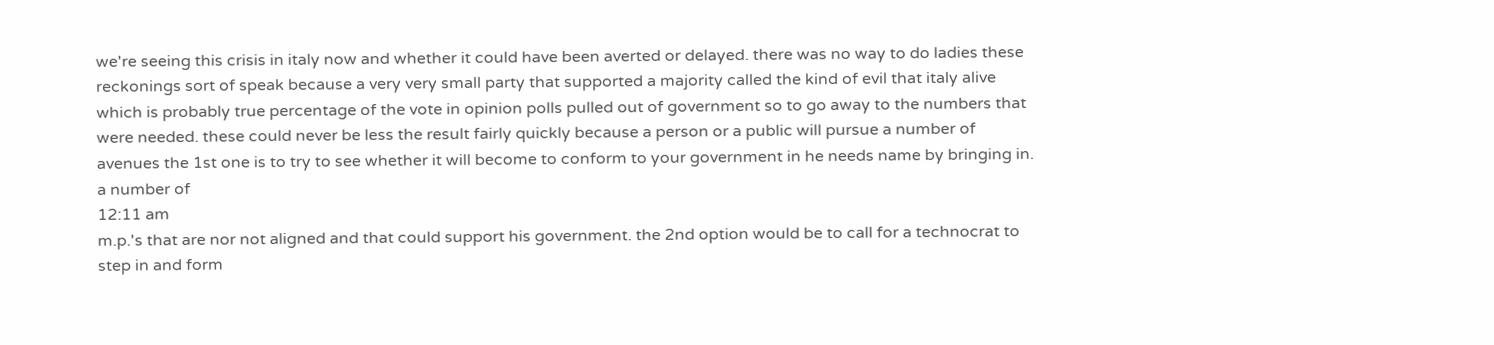we're seeing this crisis in italy now and whether it could have been averted or delayed. there was no way to do ladies these reckonings sort of speak because a very very small party that supported a majority called the kind of evil that italy alive which is probably true percentage of the vote in opinion polls pulled out of government so to go away to the numbers that were needed. these could never be less the result fairly quickly because a person or a public will pursue a number of avenues the 1st one is to try to see whether it will become to conform to your government in he needs name by bringing in. a number of
12:11 am
m.p.'s that are nor not aligned and that could support his government. the 2nd option would be to call for a technocrat to step in and form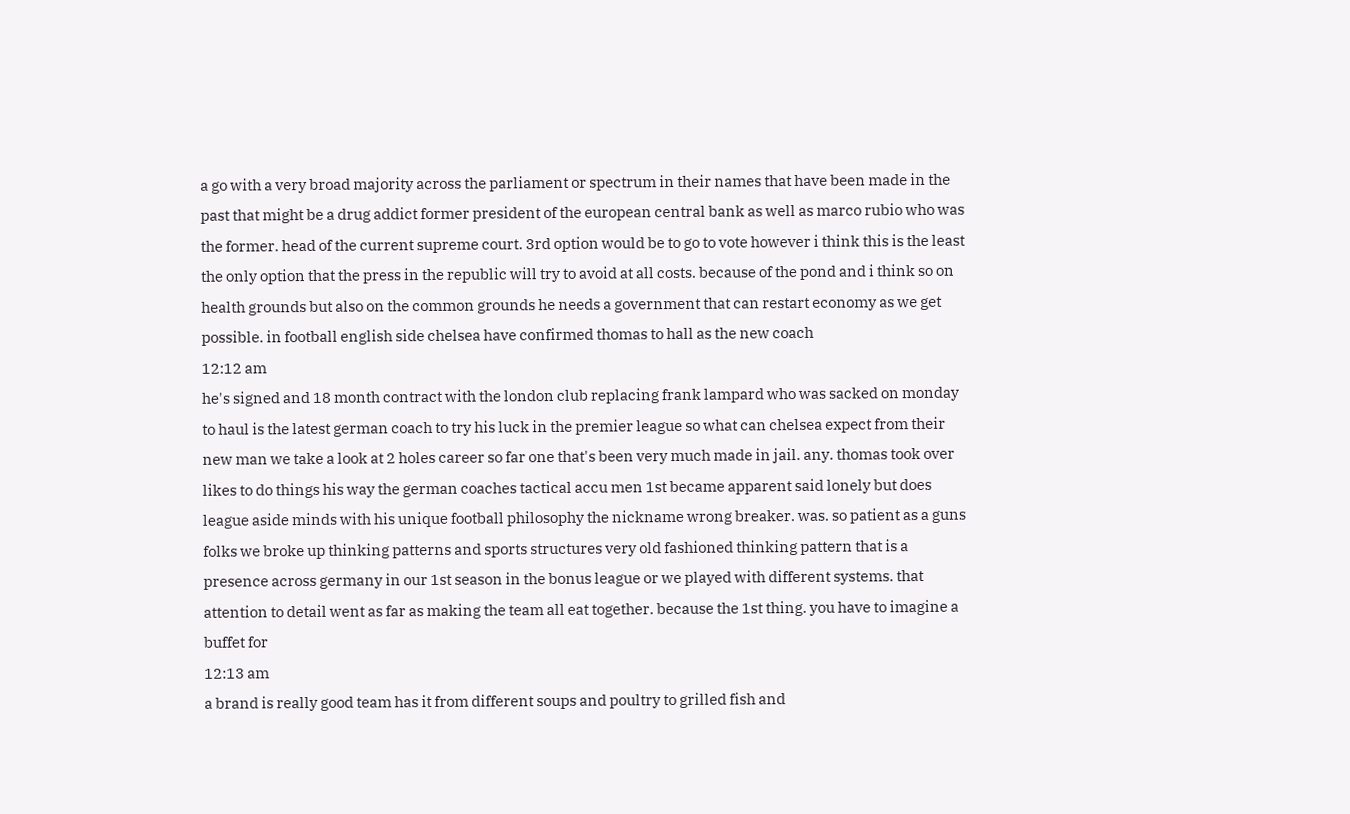a go with a very broad majority across the parliament or spectrum in their names that have been made in the past that might be a drug addict former president of the european central bank as well as marco rubio who was the former. head of the current supreme court. 3rd option would be to go to vote however i think this is the least the only option that the press in the republic will try to avoid at all costs. because of the pond and i think so on health grounds but also on the common grounds he needs a government that can restart economy as we get possible. in football english side chelsea have confirmed thomas to hall as the new coach
12:12 am
he's signed and 18 month contract with the london club replacing frank lampard who was sacked on monday to haul is the latest german coach to try his luck in the premier league so what can chelsea expect from their new man we take a look at 2 holes career so far one that's been very much made in jail. any. thomas took over likes to do things his way the german coaches tactical accu men 1st became apparent said lonely but does league aside minds with his unique football philosophy the nickname wrong breaker. was. so patient as a guns folks we broke up thinking patterns and sports structures very old fashioned thinking pattern that is a presence across germany in our 1st season in the bonus league or we played with different systems. that attention to detail went as far as making the team all eat together. because the 1st thing. you have to imagine a buffet for
12:13 am
a brand is really good team has it from different soups and poultry to grilled fish and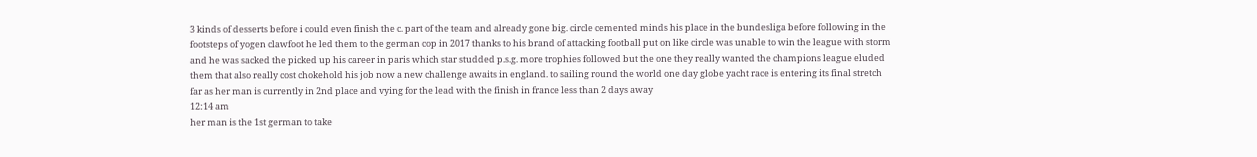3 kinds of desserts before i could even finish the c. part of the team and already gone big. circle cemented minds his place in the bundesliga before following in the footsteps of yogen clawfoot he led them to the german cop in 2017 thanks to his brand of attacking football put on like circle was unable to win the league with storm and he was sacked the picked up his career in paris which star studded p.s.g. more trophies followed but the one they really wanted the champions league eluded them that also really cost chokehold his job now a new challenge awaits in england. to sailing round the world one day globe yacht race is entering its final stretch far as her man is currently in 2nd place and vying for the lead with the finish in france less than 2 days away
12:14 am
her man is the 1st german to take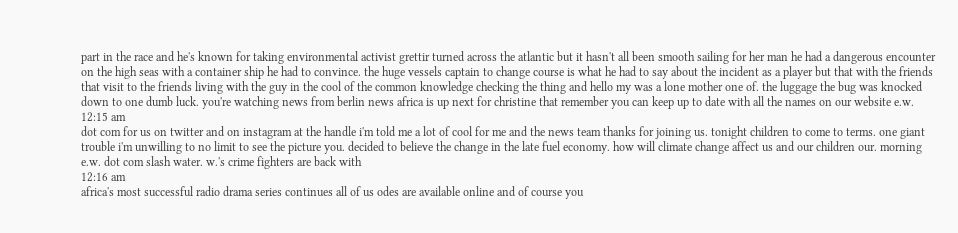part in the race and he's known for taking environmental activist grettir turned across the atlantic but it hasn't all been smooth sailing for her man he had a dangerous encounter on the high seas with a container ship he had to convince. the huge vessels captain to change course is what he had to say about the incident as a player but that with the friends that visit to the friends living with the guy in the cool of the common knowledge checking the thing and hello my was a lone mother one of. the luggage the bug was knocked down to one dumb luck. you're watching news from berlin news africa is up next for christine that remember you can keep up to date with all the names on our website e.w.
12:15 am
dot com for us on twitter and on instagram at the handle i'm told me a lot of cool for me and the news team thanks for joining us. tonight children to come to terms. one giant trouble i'm unwilling to no limit to see the picture you. decided to believe the change in the late fuel economy. how will climate change affect us and our children our. morning e.w. dot com slash water. w.'s crime fighters are back with
12:16 am
africa's most successful radio drama series continues all of us odes are available online and of course you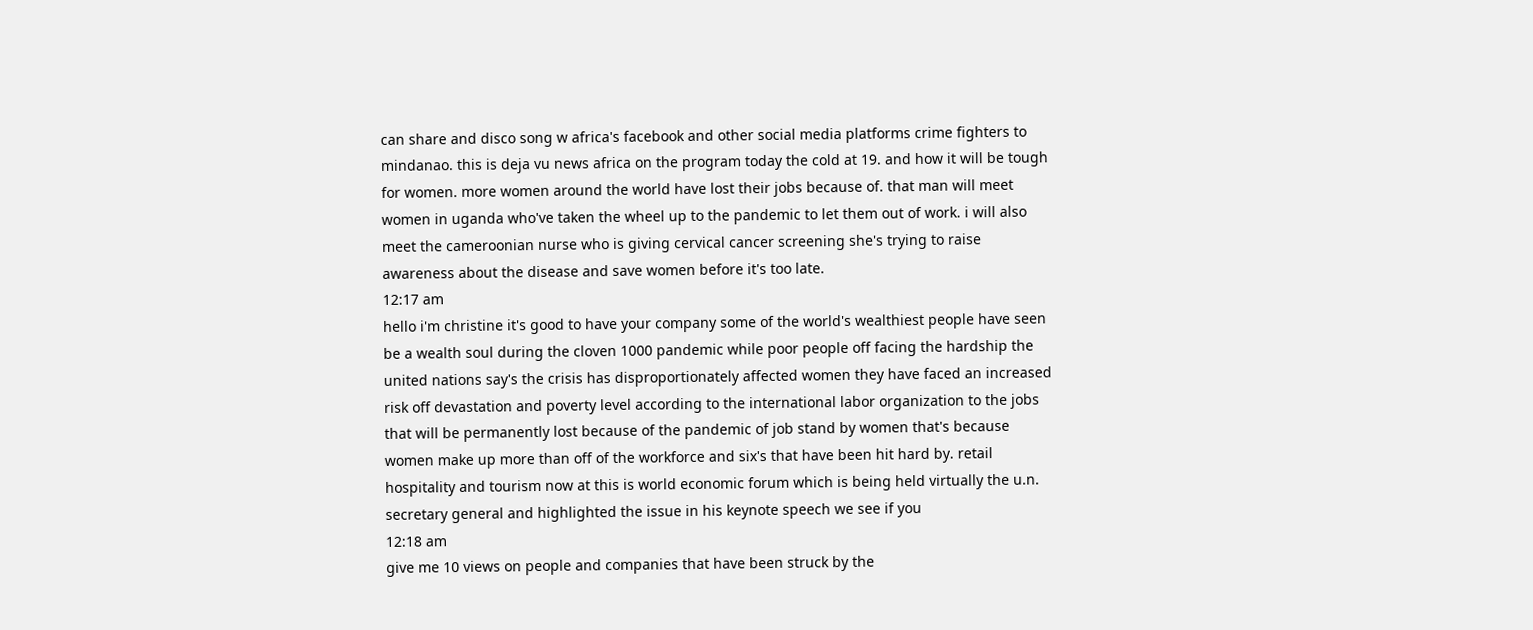can share and disco song w africa's facebook and other social media platforms crime fighters to mindanao. this is deja vu news africa on the program today the cold at 19. and how it will be tough for women. more women around the world have lost their jobs because of. that man will meet women in uganda who've taken the wheel up to the pandemic to let them out of work. i will also meet the cameroonian nurse who is giving cervical cancer screening she's trying to raise awareness about the disease and save women before it's too late.
12:17 am
hello i'm christine it's good to have your company some of the world's wealthiest people have seen be a wealth soul during the cloven 1000 pandemic while poor people off facing the hardship the united nations say's the crisis has disproportionately affected women they have faced an increased risk off devastation and poverty level according to the international labor organization to the jobs that will be permanently lost because of the pandemic of job stand by women that's because women make up more than off of the workforce and six's that have been hit hard by. retail hospitality and tourism now at this is world economic forum which is being held virtually the u.n. secretary general and highlighted the issue in his keynote speech we see if you
12:18 am
give me 10 views on people and companies that have been struck by the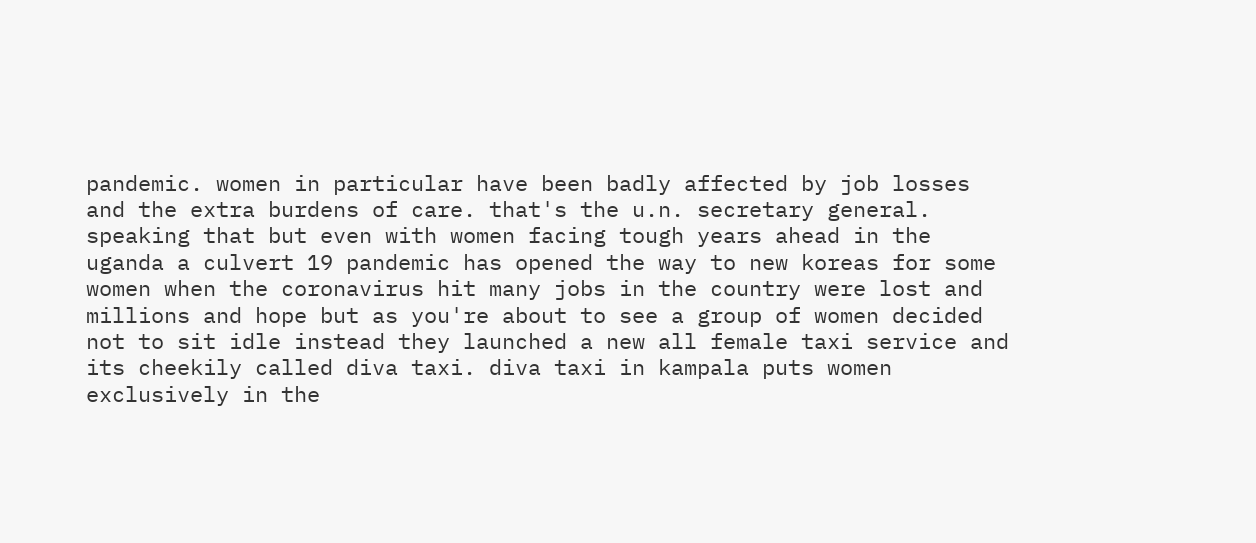pandemic. women in particular have been badly affected by job losses and the extra burdens of care. that's the u.n. secretary general. speaking that but even with women facing tough years ahead in the uganda a culvert 19 pandemic has opened the way to new koreas for some women when the coronavirus hit many jobs in the country were lost and millions and hope but as you're about to see a group of women decided not to sit idle instead they launched a new all female taxi service and its cheekily called diva taxi. diva taxi in kampala puts women exclusively in the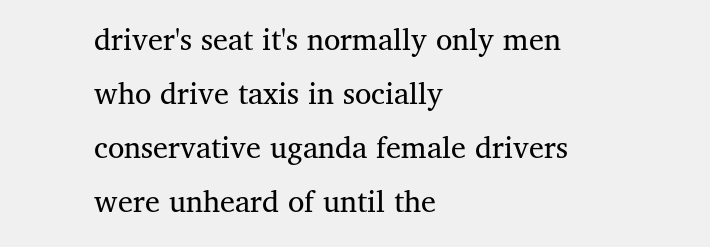driver's seat it's normally only men who drive taxis in socially conservative uganda female drivers were unheard of until the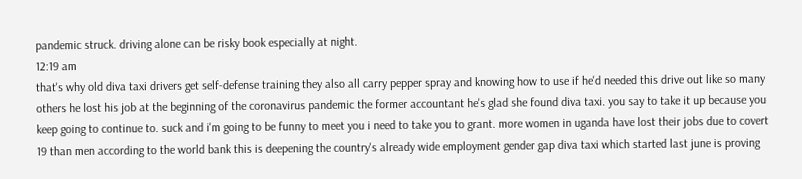pandemic struck. driving alone can be risky book especially at night.
12:19 am
that's why old diva taxi drivers get self-defense training they also all carry pepper spray and knowing how to use if he'd needed this drive out like so many others he lost his job at the beginning of the coronavirus pandemic the former accountant he's glad she found diva taxi. you say to take it up because you keep going to continue to. suck and i'm going to be funny to meet you i need to take you to grant. more women in uganda have lost their jobs due to covert 19 than men according to the world bank this is deepening the country's already wide employment gender gap diva taxi which started last june is proving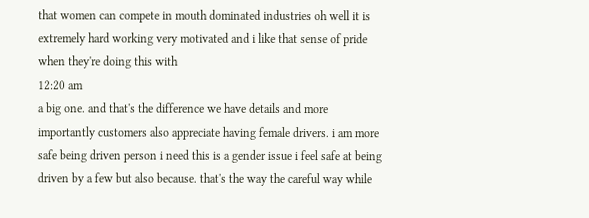that women can compete in mouth dominated industries oh well it is extremely hard working very motivated and i like that sense of pride when they're doing this with
12:20 am
a big one. and that's the difference we have details and more importantly customers also appreciate having female drivers. i am more safe being driven person i need this is a gender issue i feel safe at being driven by a few but also because. that's the way the careful way while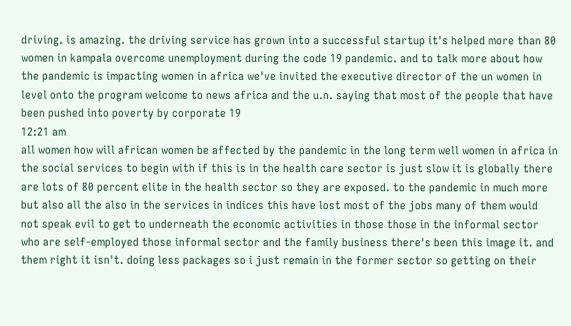driving. is amazing. the driving service has grown into a successful startup it's helped more than 80 women in kampala overcome unemployment during the code 19 pandemic. and to talk more about how the pandemic is impacting women in africa we've invited the executive director of the un women in level onto the program welcome to news africa and the u.n. saying that most of the people that have been pushed into poverty by corporate 19
12:21 am
all women how will african women be affected by the pandemic in the long term well women in africa in the social services to begin with if this is in the health care sector is just slow it is globally there are lots of 80 percent elite in the health sector so they are exposed. to the pandemic in much more but also all the also in the services in indices this have lost most of the jobs many of them would not speak evil to get to underneath the economic activities in those those in the informal sector who are self-employed those informal sector and the family business there's been this image it. and them right it isn't. doing less packages so i just remain in the former sector so getting on their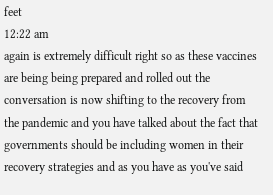feet
12:22 am
again is extremely difficult right so as these vaccines are being being prepared and rolled out the conversation is now shifting to the recovery from the pandemic and you have talked about the fact that governments should be including women in their recovery strategies and as you have as you've said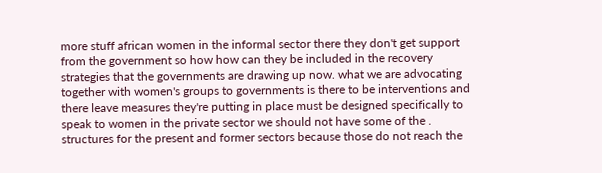more stuff african women in the informal sector there they don't get support from the government so how how can they be included in the recovery strategies that the governments are drawing up now. what we are advocating together with women's groups to governments is there to be interventions and there leave measures they're putting in place must be designed specifically to speak to women in the private sector we should not have some of the . structures for the present and former sectors because those do not reach the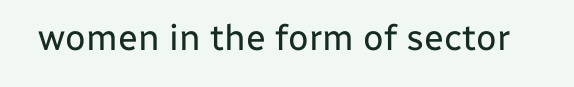women in the form of sector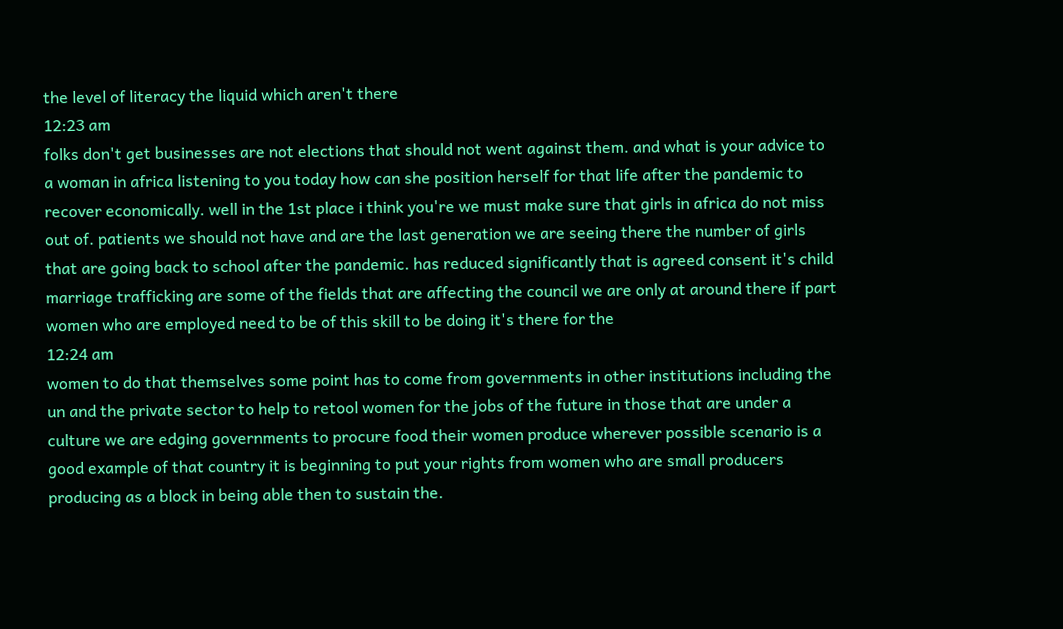the level of literacy the liquid which aren't there
12:23 am
folks don't get businesses are not elections that should not went against them. and what is your advice to a woman in africa listening to you today how can she position herself for that life after the pandemic to recover economically. well in the 1st place i think you're we must make sure that girls in africa do not miss out of. patients we should not have and are the last generation we are seeing there the number of girls that are going back to school after the pandemic. has reduced significantly that is agreed consent it's child marriage trafficking are some of the fields that are affecting the council we are only at around there if part women who are employed need to be of this skill to be doing it's there for the
12:24 am
women to do that themselves some point has to come from governments in other institutions including the un and the private sector to help to retool women for the jobs of the future in those that are under a culture we are edging governments to procure food their women produce wherever possible scenario is a good example of that country it is beginning to put your rights from women who are small producers producing as a block in being able then to sustain the.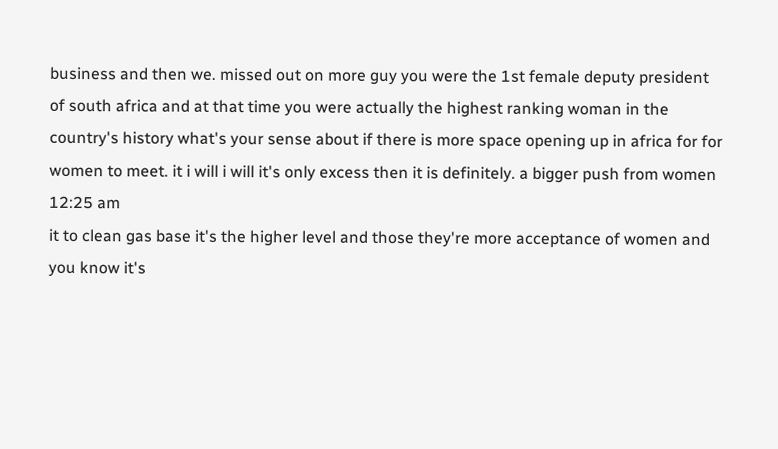business and then we. missed out on more guy you were the 1st female deputy president of south africa and at that time you were actually the highest ranking woman in the country's history what's your sense about if there is more space opening up in africa for for women to meet. it i will i will it's only excess then it is definitely. a bigger push from women
12:25 am
it to clean gas base it's the higher level and those they're more acceptance of women and you know it's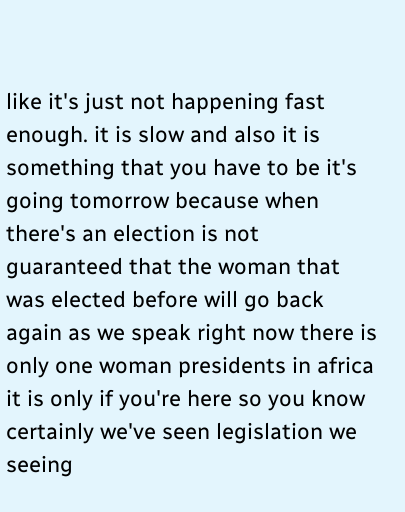like it's just not happening fast enough. it is slow and also it is something that you have to be it's going tomorrow because when there's an election is not guaranteed that the woman that was elected before will go back again as we speak right now there is only one woman presidents in africa it is only if you're here so you know certainly we've seen legislation we seeing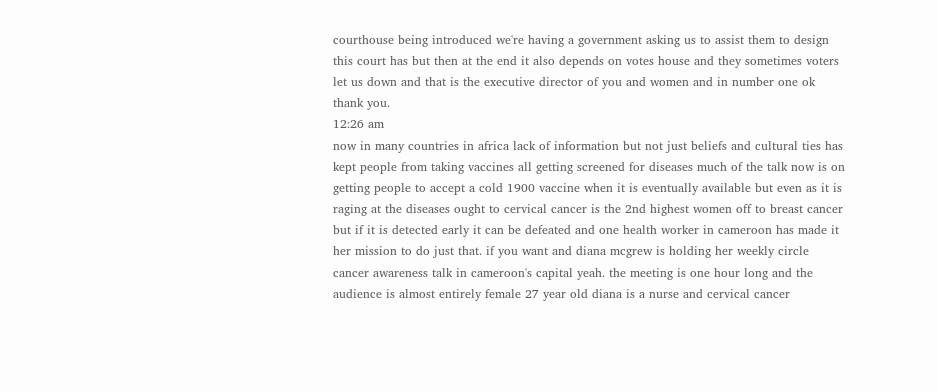courthouse being introduced we're having a government asking us to assist them to design this court has but then at the end it also depends on votes house and they sometimes voters let us down and that is the executive director of you and women and in number one ok thank you.
12:26 am
now in many countries in africa lack of information but not just beliefs and cultural ties has kept people from taking vaccines all getting screened for diseases much of the talk now is on getting people to accept a cold 1900 vaccine when it is eventually available but even as it is raging at the diseases ought to cervical cancer is the 2nd highest women off to breast cancer but if it is detected early it can be defeated and one health worker in cameroon has made it her mission to do just that. if you want and diana mcgrew is holding her weekly circle cancer awareness talk in cameroon's capital yeah. the meeting is one hour long and the audience is almost entirely female 27 year old diana is a nurse and cervical cancer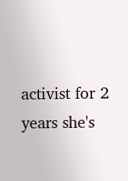activist for 2 years she's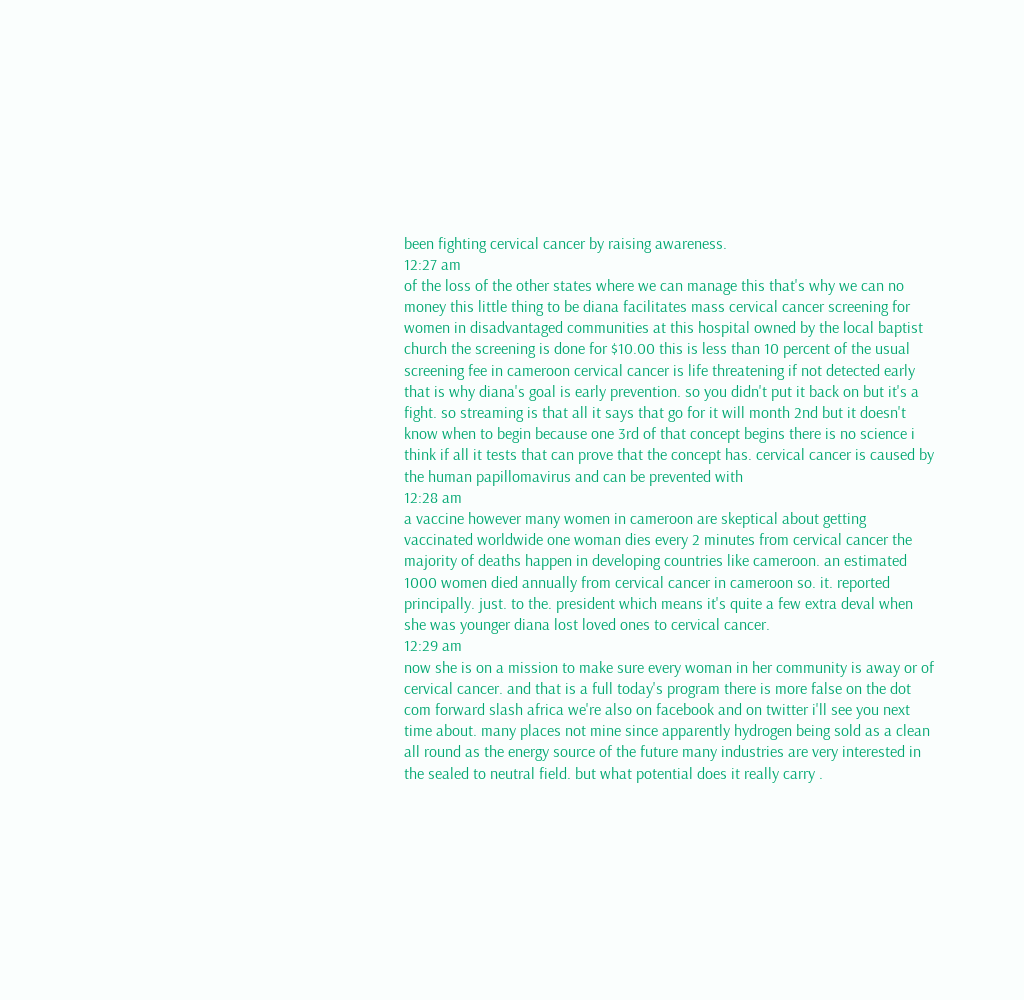been fighting cervical cancer by raising awareness.
12:27 am
of the loss of the other states where we can manage this that's why we can no money this little thing to be diana facilitates mass cervical cancer screening for women in disadvantaged communities at this hospital owned by the local baptist church the screening is done for $10.00 this is less than 10 percent of the usual screening fee in cameroon cervical cancer is life threatening if not detected early that is why diana's goal is early prevention. so you didn't put it back on but it's a fight. so streaming is that all it says that go for it will month 2nd but it doesn't know when to begin because one 3rd of that concept begins there is no science i think if all it tests that can prove that the concept has. cervical cancer is caused by the human papillomavirus and can be prevented with
12:28 am
a vaccine however many women in cameroon are skeptical about getting vaccinated worldwide one woman dies every 2 minutes from cervical cancer the majority of deaths happen in developing countries like cameroon. an estimated 1000 women died annually from cervical cancer in cameroon so. it. reported principally. just. to the. president which means it's quite a few extra deval when she was younger diana lost loved ones to cervical cancer.
12:29 am
now she is on a mission to make sure every woman in her community is away or of cervical cancer. and that is a full today's program there is more false on the dot com forward slash africa we're also on facebook and on twitter i'll see you next time about. many places not mine since apparently hydrogen being sold as a clean all round as the energy source of the future many industries are very interested in the sealed to neutral field. but what potential does it really carry .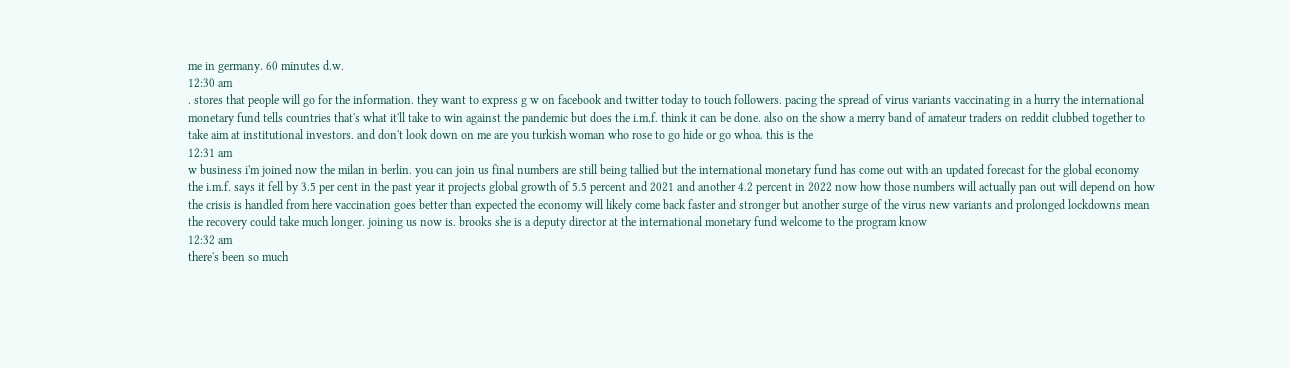me in germany. 60 minutes d.w.
12:30 am
. stores that people will go for the information. they want to express g w on facebook and twitter today to touch followers. pacing the spread of virus variants vaccinating in a hurry the international monetary fund tells countries that's what it'll take to win against the pandemic but does the i.m.f. think it can be done. also on the show a merry band of amateur traders on reddit clubbed together to take aim at institutional investors. and don't look down on me are you turkish woman who rose to go hide or go whoa. this is the
12:31 am
w business i'm joined now the milan in berlin. you can join us final numbers are still being tallied but the international monetary fund has come out with an updated forecast for the global economy the i.m.f. says it fell by 3.5 per cent in the past year it projects global growth of 5.5 percent and 2021 and another 4.2 percent in 2022 now how those numbers will actually pan out will depend on how the crisis is handled from here vaccination goes better than expected the economy will likely come back faster and stronger but another surge of the virus new variants and prolonged lockdowns mean the recovery could take much longer. joining us now is. brooks she is a deputy director at the international monetary fund welcome to the program know
12:32 am
there's been so much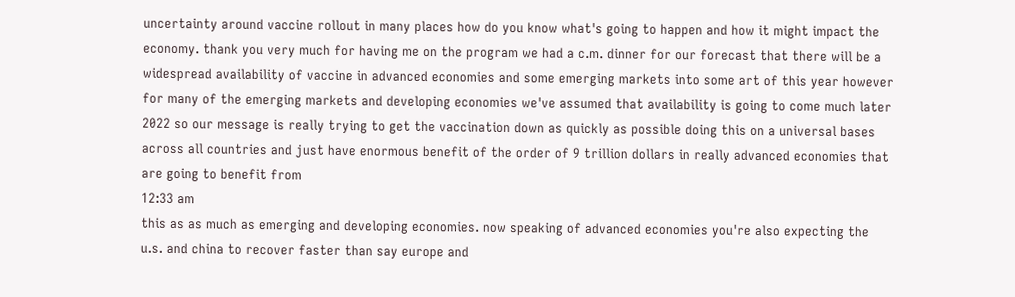uncertainty around vaccine rollout in many places how do you know what's going to happen and how it might impact the economy. thank you very much for having me on the program we had a c.m. dinner for our forecast that there will be a widespread availability of vaccine in advanced economies and some emerging markets into some art of this year however for many of the emerging markets and developing economies we've assumed that availability is going to come much later 2022 so our message is really trying to get the vaccination down as quickly as possible doing this on a universal bases across all countries and just have enormous benefit of the order of 9 trillion dollars in really advanced economies that are going to benefit from
12:33 am
this as as much as emerging and developing economies. now speaking of advanced economies you're also expecting the u.s. and china to recover faster than say europe and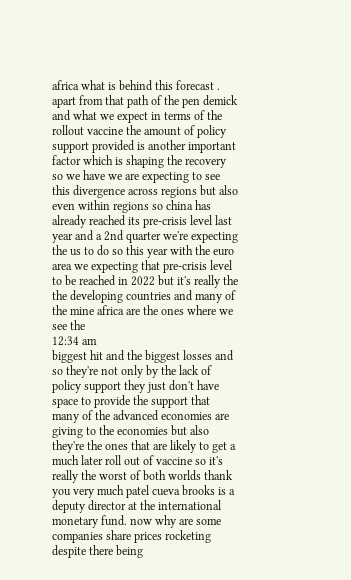africa what is behind this forecast . apart from that path of the pen demick and what we expect in terms of the rollout vaccine the amount of policy support provided is another important factor which is shaping the recovery so we have we are expecting to see this divergence across regions but also even within regions so china has already reached its pre-crisis level last year and a 2nd quarter we're expecting the us to do so this year with the euro area we expecting that pre-crisis level to be reached in 2022 but it's really the the developing countries and many of the mine africa are the ones where we see the
12:34 am
biggest hit and the biggest losses and so they're not only by the lack of policy support they just don't have space to provide the support that many of the advanced economies are giving to the economies but also they're the ones that are likely to get a much later roll out of vaccine so it's really the worst of both worlds thank you very much patel cueva brooks is a deputy director at the international monetary fund. now why are some companies share prices rocketing despite there being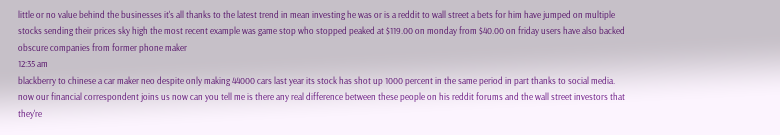little or no value behind the businesses it's all thanks to the latest trend in mean investing he was or is a reddit to wall street a bets for him have jumped on multiple stocks sending their prices sky high the most recent example was game stop who stopped peaked at $119.00 on monday from $40.00 on friday users have also backed obscure companies from former phone maker
12:35 am
blackberry to chinese a car maker neo despite only making 44000 cars last year its stock has shot up 1000 percent in the same period in part thanks to social media. now our financial correspondent joins us now can you tell me is there any real difference between these people on his reddit forums and the wall street investors that they're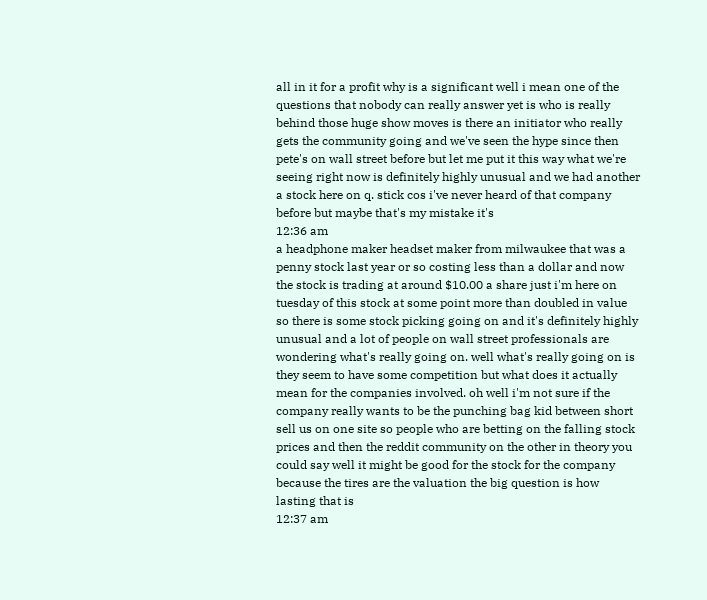all in it for a profit why is a significant well i mean one of the questions that nobody can really answer yet is who is really behind those huge show moves is there an initiator who really gets the community going and we've seen the hype since then pete's on wall street before but let me put it this way what we're seeing right now is definitely highly unusual and we had another a stock here on q. stick cos i've never heard of that company before but maybe that's my mistake it's
12:36 am
a headphone maker headset maker from milwaukee that was a penny stock last year or so costing less than a dollar and now the stock is trading at around $10.00 a share just i'm here on tuesday of this stock at some point more than doubled in value so there is some stock picking going on and it's definitely highly unusual and a lot of people on wall street professionals are wondering what's really going on. well what's really going on is they seem to have some competition but what does it actually mean for the companies involved. oh well i'm not sure if the company really wants to be the punching bag kid between short sell us on one site so people who are betting on the falling stock prices and then the reddit community on the other in theory you could say well it might be good for the stock for the company because the tires are the valuation the big question is how lasting that is
12:37 am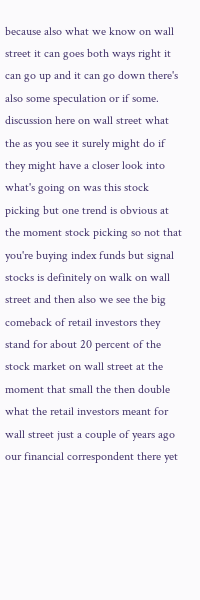because also what we know on wall street it can goes both ways right it can go up and it can go down there's also some speculation or if some. discussion here on wall street what the as you see it surely might do if they might have a closer look into what's going on was this stock picking but one trend is obvious at the moment stock picking so not that you're buying index funds but signal stocks is definitely on walk on wall street and then also we see the big comeback of retail investors they stand for about 20 percent of the stock market on wall street at the moment that small the then double what the retail investors meant for wall street just a couple of years ago our financial correspondent there yet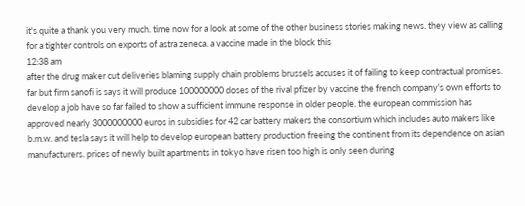it's quite a thank you very much. time now for a look at some of the other business stories making news. they view as calling for a tighter controls on exports of astra zeneca. a vaccine made in the block this
12:38 am
after the drug maker cut deliveries blaming supply chain problems brussels accuses it of failing to keep contractual promises. far but firm sanofi is says it will produce 100000000 doses of the rival pfizer by vaccine the french company's own efforts to develop a job have so far failed to show a sufficient immune response in older people. the european commission has approved nearly 3000000000 euros in subsidies for 42 car battery makers the consortium which includes auto makers like b.m.w. and tesla says it will help to develop european battery production freeing the continent from its dependence on asian manufacturers. prices of newly built apartments in tokyo have risen too high is only seen during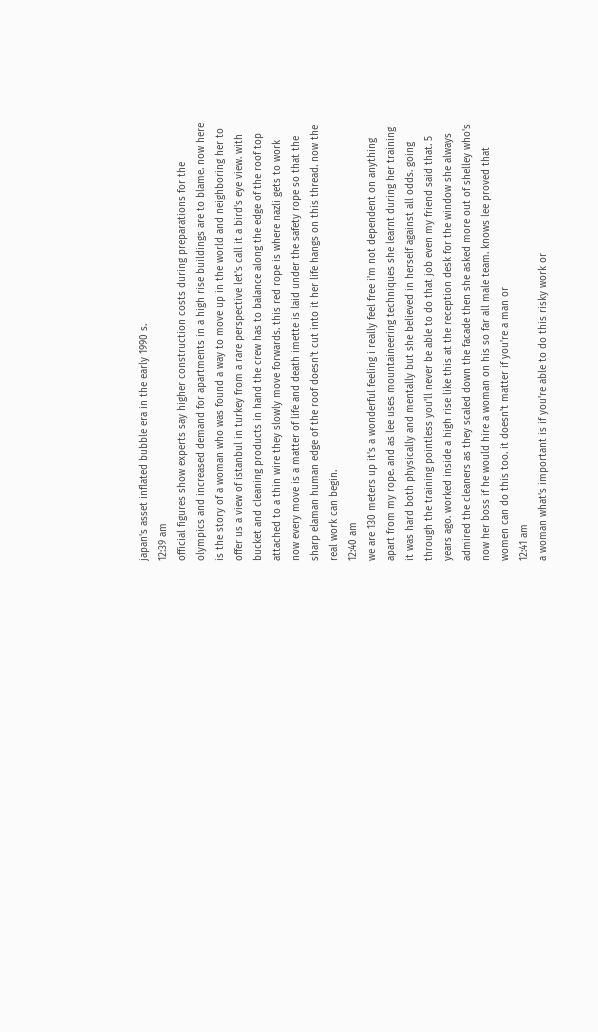japan's asset inflated bubble era in the early 1990 s.
12:39 am
official figures show experts say higher construction costs during preparations for the olympics and increased demand for apartments in a high rise buildings are to blame. now here is the story of a woman who was found a way to move up in the world and neighboring her to offer us a view of istanbul in turkey from a rare perspective let's call it a bird's eye view. with bucket and cleaning products in hand the crew has to balance along the edge of the roof top attached to a thin wire they slowly move forwards. this red rope is where nazli gets to work now every move is a matter of life and death imette is laid under the safety rope so that the sharp elaman human edge of the roof doesn't cut into it her life hangs on this thread. now the real work can begin.
12:40 am
we are 130 meters up it's a wonderful feeling i really feel free i'm not dependent on anything apart from my rope. and as lee uses mountaineering techniques she learnt during her training it was hard both physically and mentally but she believed in herself against all odds. going through the training pointless you'll never be able to do that job even my friend said that. 5 years ago. worked inside a high rise like this at the reception desk for the window she always admired the cleaners as they scaled down the facade then she asked more out of shelley who's now her boss if he would hire a woman on his so far all male team. knows lee proved that women can do this too. it doesn't matter if you're a man or
12:41 am
a woman what's important is if you're able to do this risky work or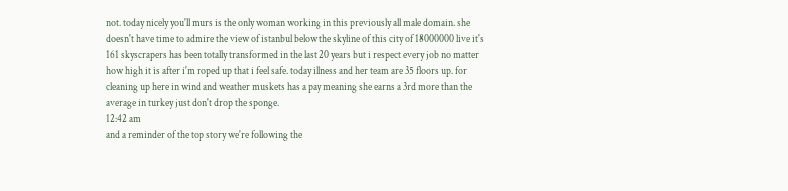not. today nicely you'll murs is the only woman working in this previously all male domain. she doesn't have time to admire the view of istanbul below the skyline of this city of 18000000 live it's 161 skyscrapers has been totally transformed in the last 20 years but i respect every job no matter how high it is after i'm roped up that i feel safe. today illness and her team are 35 floors up. for cleaning up here in wind and weather muskets has a pay meaning she earns a 3rd more than the average in turkey just don't drop the sponge.
12:42 am
and a reminder of the top story we're following the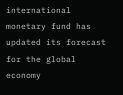international monetary fund has updated its forecast for the global economy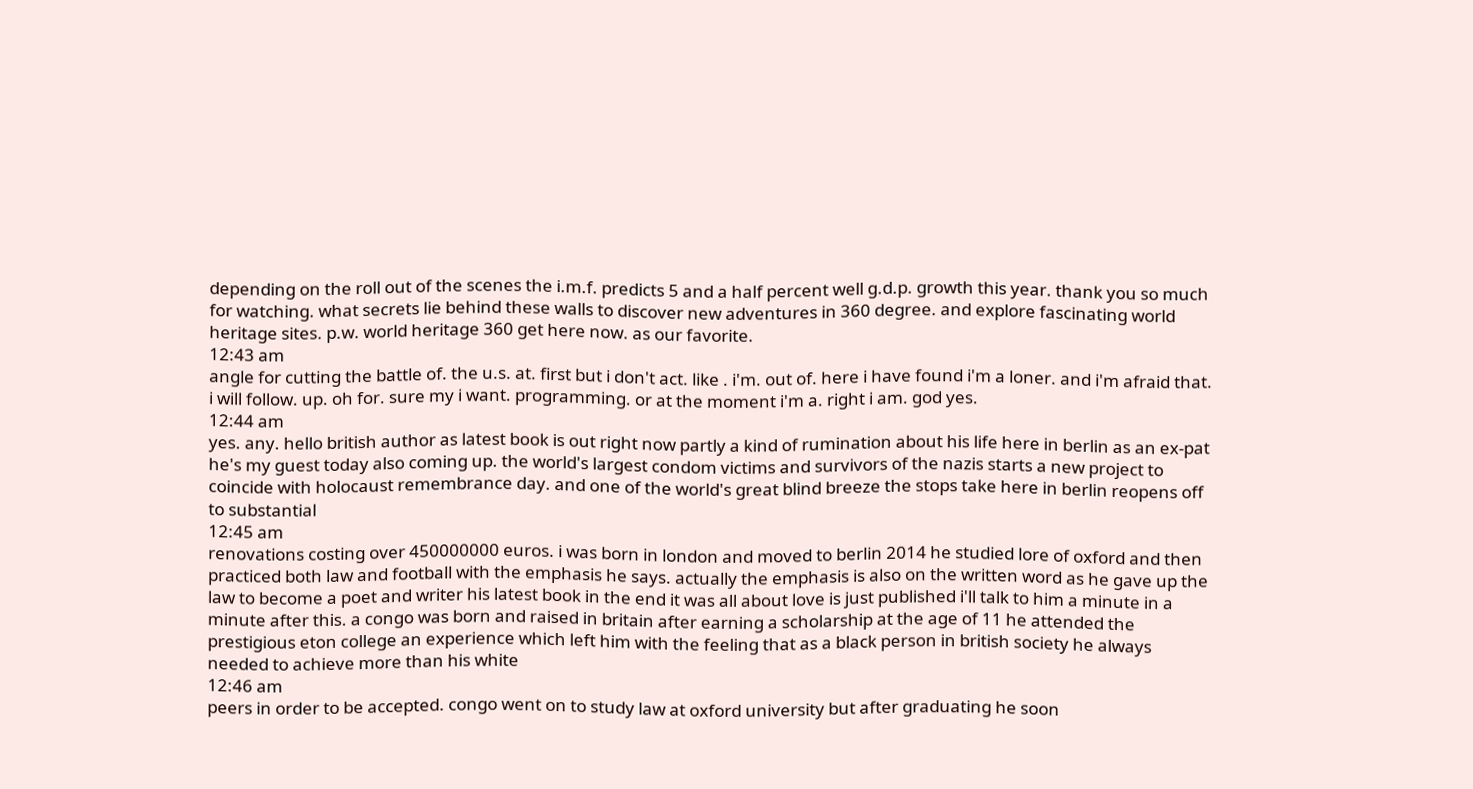depending on the roll out of the scenes the i.m.f. predicts 5 and a half percent well g.d.p. growth this year. thank you so much for watching. what secrets lie behind these walls to discover new adventures in 360 degree. and explore fascinating world heritage sites. p.w. world heritage 360 get here now. as our favorite.
12:43 am
angle for cutting the battle of. the u.s. at. first but i don't act. like . i'm. out of. here i have found i'm a loner. and i'm afraid that. i will follow. up. oh for. sure my i want. programming. or at the moment i'm a. right i am. god yes.
12:44 am
yes. any. hello british author as latest book is out right now partly a kind of rumination about his life here in berlin as an ex-pat he's my guest today also coming up. the world's largest condom victims and survivors of the nazis starts a new project to coincide with holocaust remembrance day. and one of the world's great blind breeze the stops take here in berlin reopens off to substantial
12:45 am
renovations costing over 450000000 euros. i was born in london and moved to berlin 2014 he studied lore of oxford and then practiced both law and football with the emphasis he says. actually the emphasis is also on the written word as he gave up the law to become a poet and writer his latest book in the end it was all about love is just published i'll talk to him a minute in a minute after this. a congo was born and raised in britain after earning a scholarship at the age of 11 he attended the prestigious eton college an experience which left him with the feeling that as a black person in british society he always needed to achieve more than his white
12:46 am
peers in order to be accepted. congo went on to study law at oxford university but after graduating he soon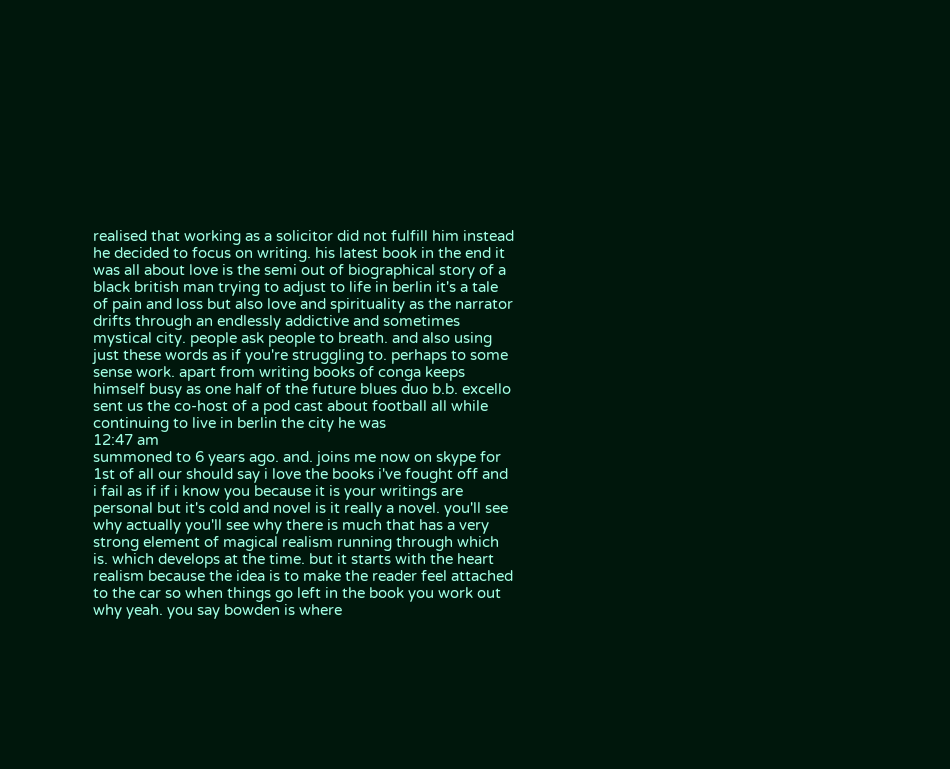realised that working as a solicitor did not fulfill him instead he decided to focus on writing. his latest book in the end it was all about love is the semi out of biographical story of a black british man trying to adjust to life in berlin it's a tale of pain and loss but also love and spirituality as the narrator drifts through an endlessly addictive and sometimes mystical city. people ask people to breath. and also using just these words as if you're struggling to. perhaps to some sense work. apart from writing books of conga keeps himself busy as one half of the future blues duo b.b. excello sent us the co-host of a pod cast about football all while continuing to live in berlin the city he was
12:47 am
summoned to 6 years ago. and. joins me now on skype for 1st of all our should say i love the books i've fought off and i fail as if if i know you because it is your writings are personal but it's cold and novel is it really a novel. you'll see why actually you'll see why there is much that has a very strong element of magical realism running through which is. which develops at the time. but it starts with the heart realism because the idea is to make the reader feel attached to the car so when things go left in the book you work out why yeah. you say bowden is where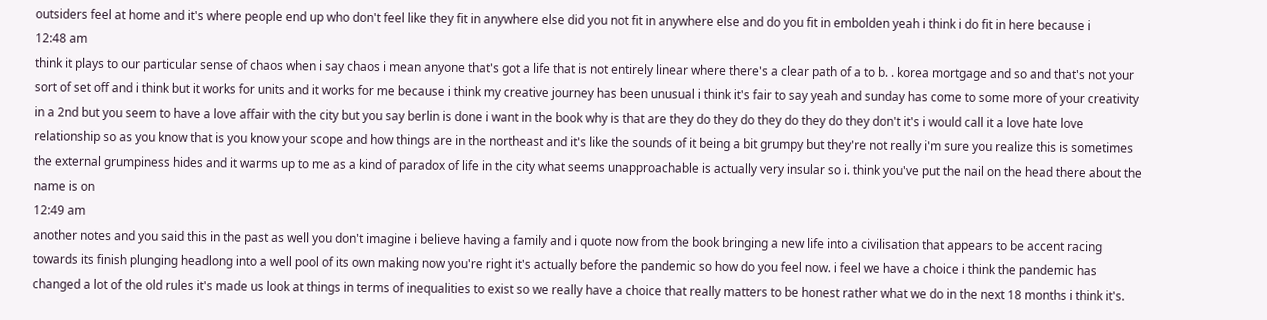outsiders feel at home and it's where people end up who don't feel like they fit in anywhere else did you not fit in anywhere else and do you fit in embolden yeah i think i do fit in here because i
12:48 am
think it plays to our particular sense of chaos when i say chaos i mean anyone that's got a life that is not entirely linear where there's a clear path of a to b. . korea mortgage and so and that's not your sort of set off and i think but it works for units and it works for me because i think my creative journey has been unusual i think it's fair to say yeah and sunday has come to some more of your creativity in a 2nd but you seem to have a love affair with the city but you say berlin is done i want in the book why is that are they do they do they do they do they don't it's i would call it a love hate love relationship so as you know that is you know your scope and how things are in the northeast and it's like the sounds of it being a bit grumpy but they're not really i'm sure you realize this is sometimes the external grumpiness hides and it warms up to me as a kind of paradox of life in the city what seems unapproachable is actually very insular so i. think you've put the nail on the head there about the name is on
12:49 am
another notes and you said this in the past as well you don't imagine i believe having a family and i quote now from the book bringing a new life into a civilisation that appears to be accent racing towards its finish plunging headlong into a well pool of its own making now you're right it's actually before the pandemic so how do you feel now. i feel we have a choice i think the pandemic has changed a lot of the old rules it's made us look at things in terms of inequalities to exist so we really have a choice that really matters to be honest rather what we do in the next 18 months i think it's.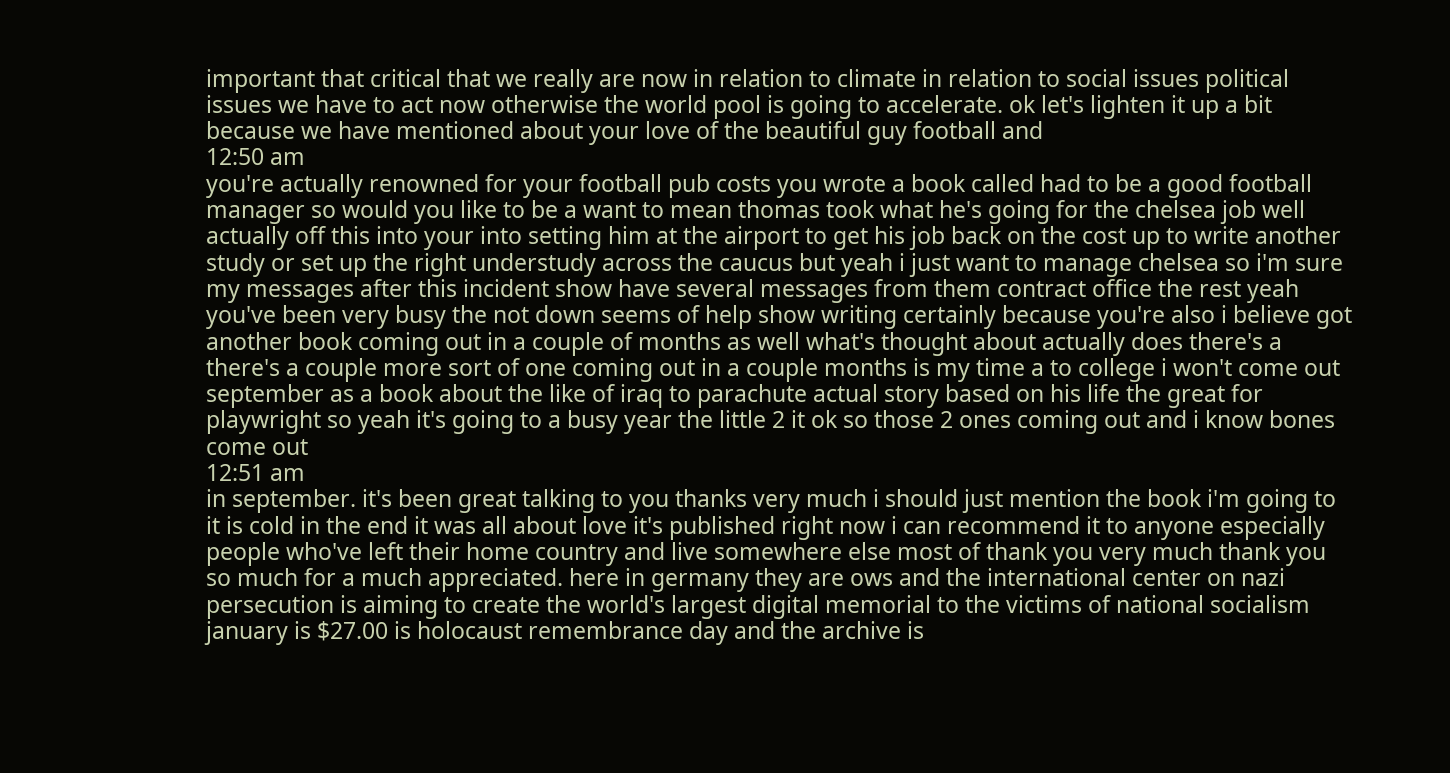important that critical that we really are now in relation to climate in relation to social issues political issues we have to act now otherwise the world pool is going to accelerate. ok let's lighten it up a bit because we have mentioned about your love of the beautiful guy football and
12:50 am
you're actually renowned for your football pub costs you wrote a book called had to be a good football manager so would you like to be a want to mean thomas took what he's going for the chelsea job well actually off this into your into setting him at the airport to get his job back on the cost up to write another study or set up the right understudy across the caucus but yeah i just want to manage chelsea so i'm sure my messages after this incident show have several messages from them contract office the rest yeah you've been very busy the not down seems of help show writing certainly because you're also i believe got another book coming out in a couple of months as well what's thought about actually does there's a there's a couple more sort of one coming out in a couple months is my time a to college i won't come out september as a book about the like of iraq to parachute actual story based on his life the great for playwright so yeah it's going to a busy year the little 2 it ok so those 2 ones coming out and i know bones come out
12:51 am
in september. it's been great talking to you thanks very much i should just mention the book i'm going to it is cold in the end it was all about love it's published right now i can recommend it to anyone especially people who've left their home country and live somewhere else most of thank you very much thank you so much for a much appreciated. here in germany they are ows and the international center on nazi persecution is aiming to create the world's largest digital memorial to the victims of national socialism january is $27.00 is holocaust remembrance day and the archive is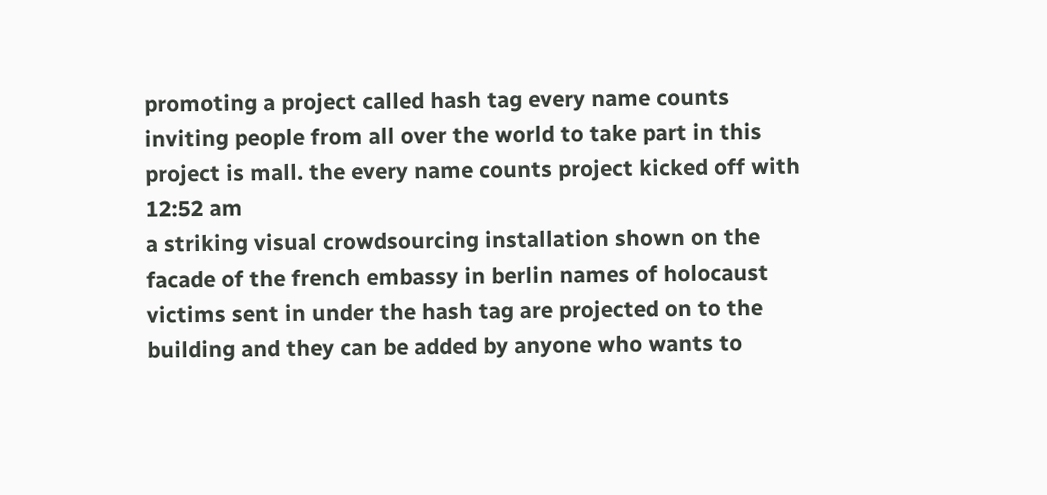promoting a project called hash tag every name counts inviting people from all over the world to take part in this project is mall. the every name counts project kicked off with
12:52 am
a striking visual crowdsourcing installation shown on the facade of the french embassy in berlin names of holocaust victims sent in under the hash tag are projected on to the building and they can be added by anyone who wants to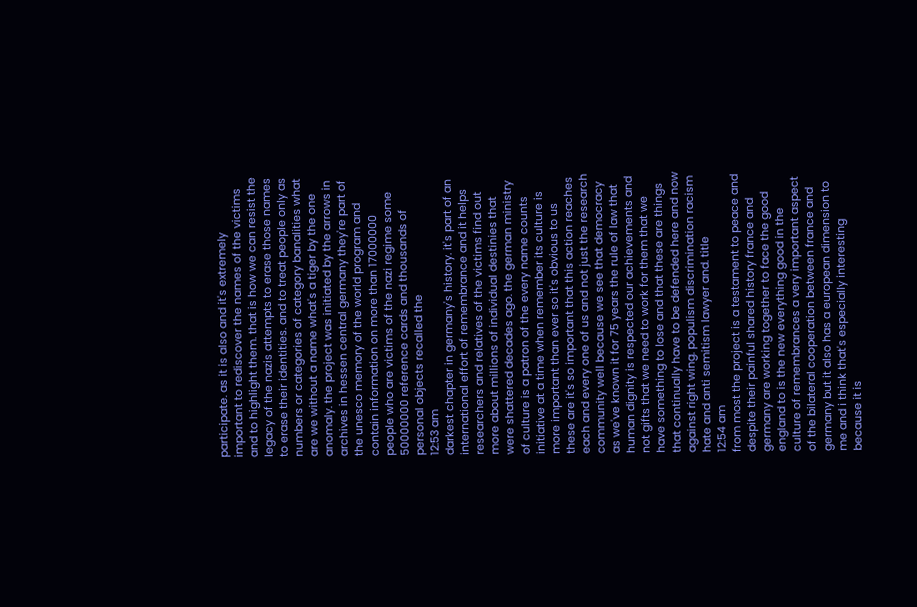participate. as it is also and it's extremely important to rediscover the names of the victims and to highlight them. that is how we can resist the legacy of the nazis attempts to erase those names to erase their identities. and to treat people only as numbers or categories of category banalities what are we without a name what's a tiger by the one anomaly. the project was initiated by the arrows in archives in hessen central germany they're part of the unesco memory of the world program and contain information on more than 17000000 people who are victims of the nazi regime some 50000000 reference cards and thousands of personal objects recalled the
12:53 am
darkest chapter in germany's history. it's part of an international effort of remembrance and it helps researchers and relatives of the victims find out more about millions of individual destinies that were shattered decades ago. the german ministry of culture is a patron of the every name counts initiative at a time when remember its culture is more important than ever so it's obvious to us these are it's so important that this action reaches each and every one of us and not just the research community well because we see that democracy as we've known it for 75 years the rule of law that human dignity is respected our achievements and not gifts that we need to work for them that we have something to lose and that these are things that continually have to be defended here and now against right wing. populism discrimination racism hate and anti semitism lawyer and. title
12:54 am
from most the project is a testament to peace and despite their painful shared history france and germany are working together to face the good england to is the new everything good in the culture of remembrances a very important aspect of the bilateral cooperation between france and germany but it also has a european dimension to me and i think that's especially interesting because it is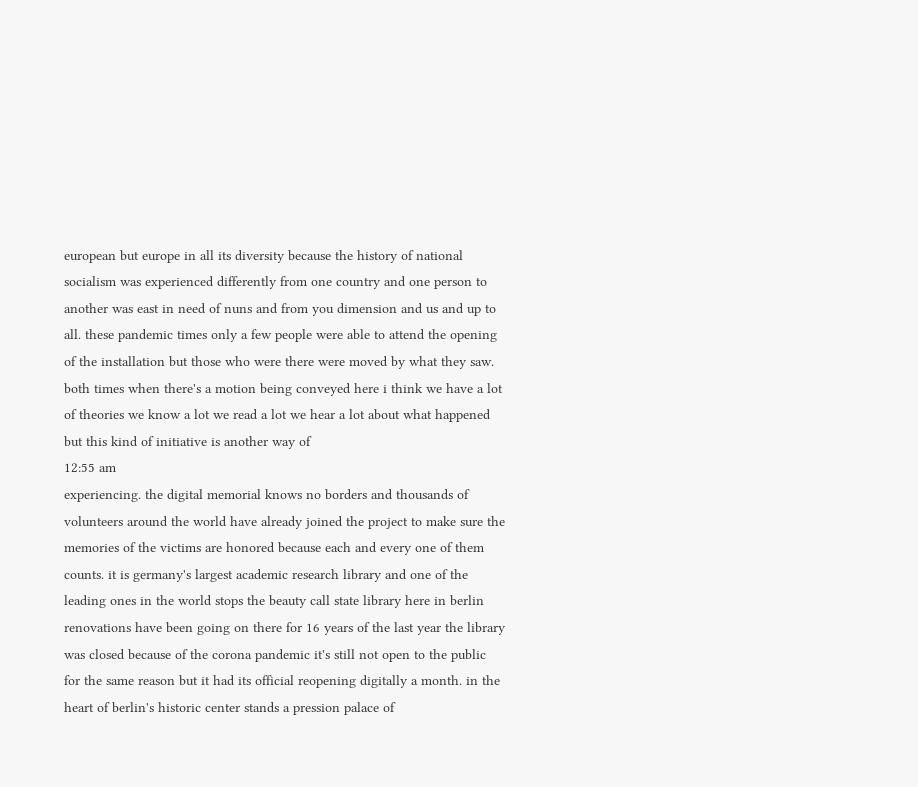european but europe in all its diversity because the history of national socialism was experienced differently from one country and one person to another was east in need of nuns and from you dimension and us and up to all. these pandemic times only a few people were able to attend the opening of the installation but those who were there were moved by what they saw. both times when there's a motion being conveyed here i think we have a lot of theories we know a lot we read a lot we hear a lot about what happened but this kind of initiative is another way of
12:55 am
experiencing. the digital memorial knows no borders and thousands of volunteers around the world have already joined the project to make sure the memories of the victims are honored because each and every one of them counts. it is germany's largest academic research library and one of the leading ones in the world stops the beauty call state library here in berlin renovations have been going on there for 16 years of the last year the library was closed because of the corona pandemic it's still not open to the public for the same reason but it had its official reopening digitally a month. in the heart of berlin's historic center stands a pression palace of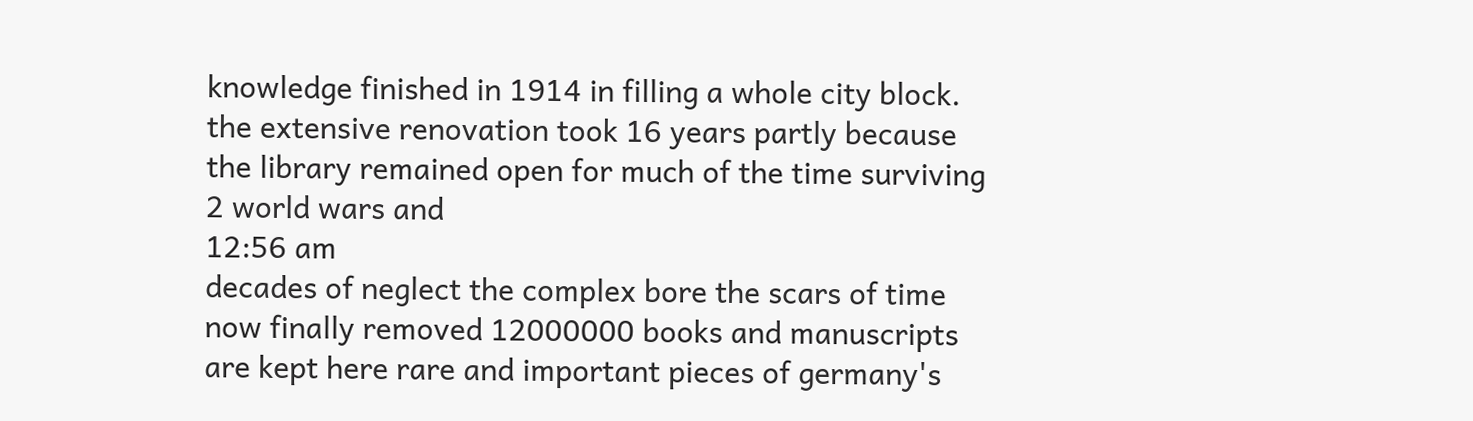knowledge finished in 1914 in filling a whole city block. the extensive renovation took 16 years partly because the library remained open for much of the time surviving 2 world wars and
12:56 am
decades of neglect the complex bore the scars of time now finally removed 12000000 books and manuscripts are kept here rare and important pieces of germany's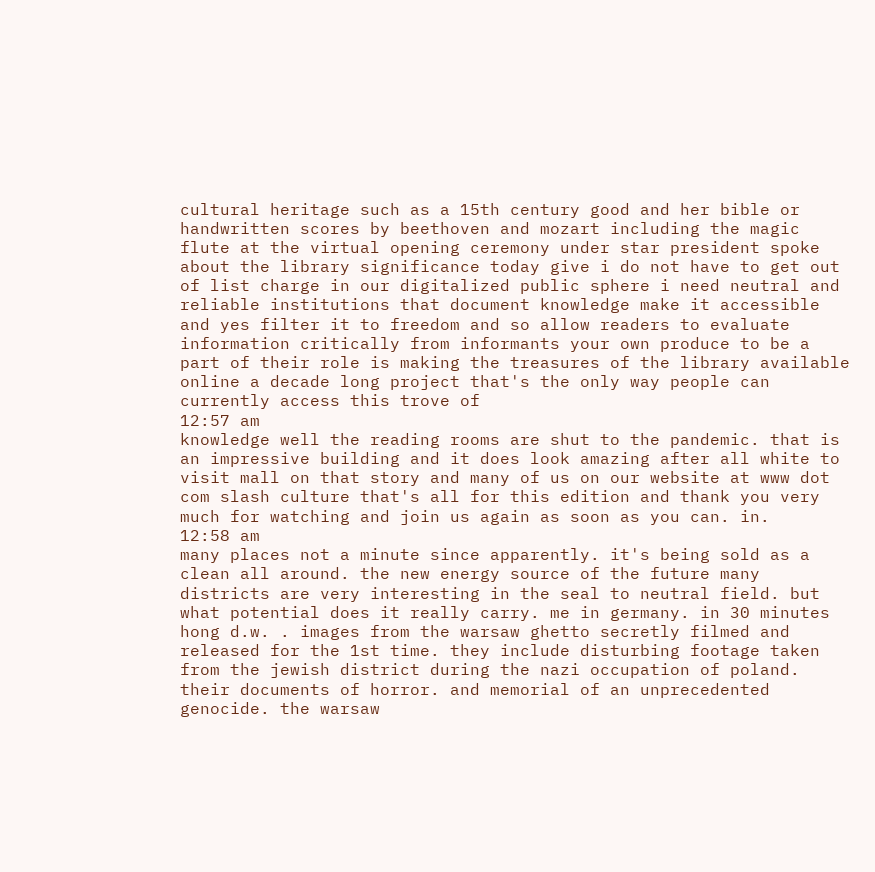cultural heritage such as a 15th century good and her bible or handwritten scores by beethoven and mozart including the magic flute at the virtual opening ceremony under star president spoke about the library significance today give i do not have to get out of list charge in our digitalized public sphere i need neutral and reliable institutions that document knowledge make it accessible and yes filter it to freedom and so allow readers to evaluate information critically from informants your own produce to be a part of their role is making the treasures of the library available online a decade long project that's the only way people can currently access this trove of
12:57 am
knowledge well the reading rooms are shut to the pandemic. that is an impressive building and it does look amazing after all white to visit mall on that story and many of us on our website at www dot com slash culture that's all for this edition and thank you very much for watching and join us again as soon as you can. in.
12:58 am
many places not a minute since apparently. it's being sold as a clean all around. the new energy source of the future many districts are very interesting in the seal to neutral field. but what potential does it really carry. me in germany. in 30 minutes hong d.w. . images from the warsaw ghetto secretly filmed and released for the 1st time. they include disturbing footage taken from the jewish district during the nazi occupation of poland. their documents of horror. and memorial of an unprecedented genocide. the warsaw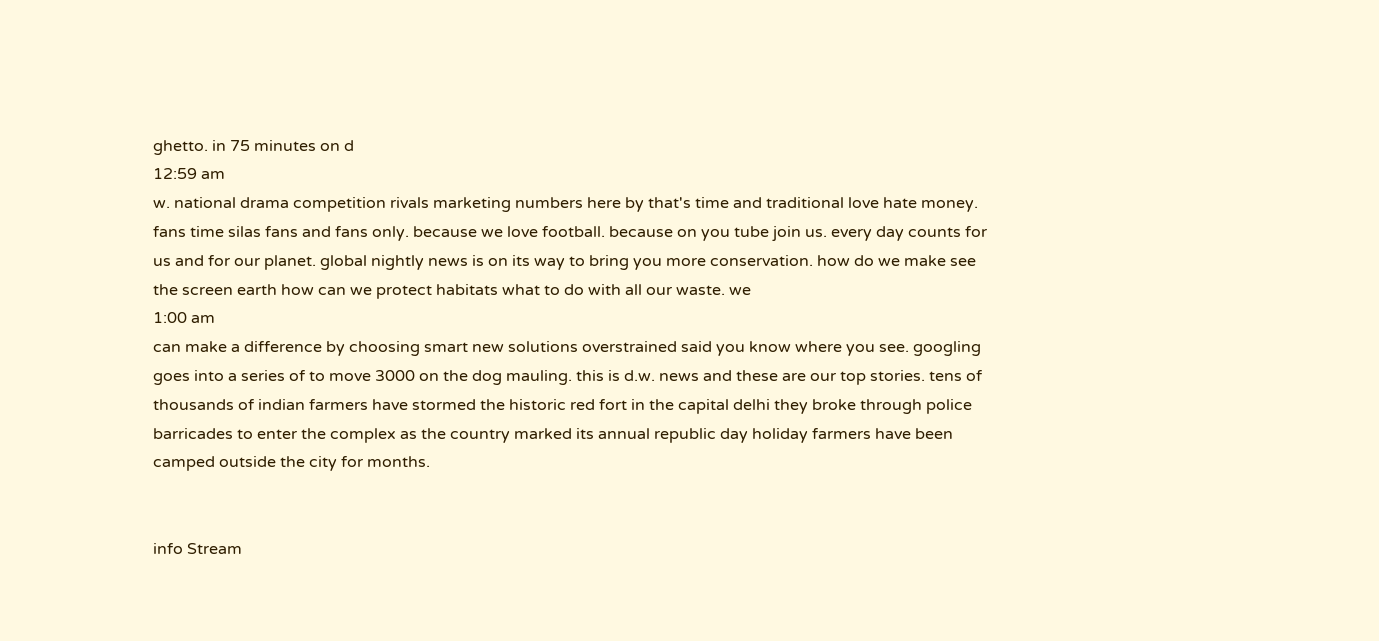ghetto. in 75 minutes on d
12:59 am
w. national drama competition rivals marketing numbers here by that's time and traditional love hate money. fans time silas fans and fans only. because we love football. because on you tube join us. every day counts for us and for our planet. global nightly news is on its way to bring you more conservation. how do we make see the screen earth how can we protect habitats what to do with all our waste. we
1:00 am
can make a difference by choosing smart new solutions overstrained said you know where you see. googling goes into a series of to move 3000 on the dog mauling. this is d.w. news and these are our top stories. tens of thousands of indian farmers have stormed the historic red fort in the capital delhi they broke through police barricades to enter the complex as the country marked its annual republic day holiday farmers have been camped outside the city for months.


info Stream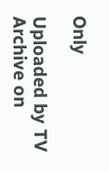Only

Uploaded by TV Archive on